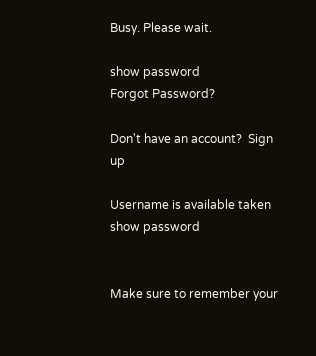Busy. Please wait.

show password
Forgot Password?

Don't have an account?  Sign up

Username is available taken
show password


Make sure to remember your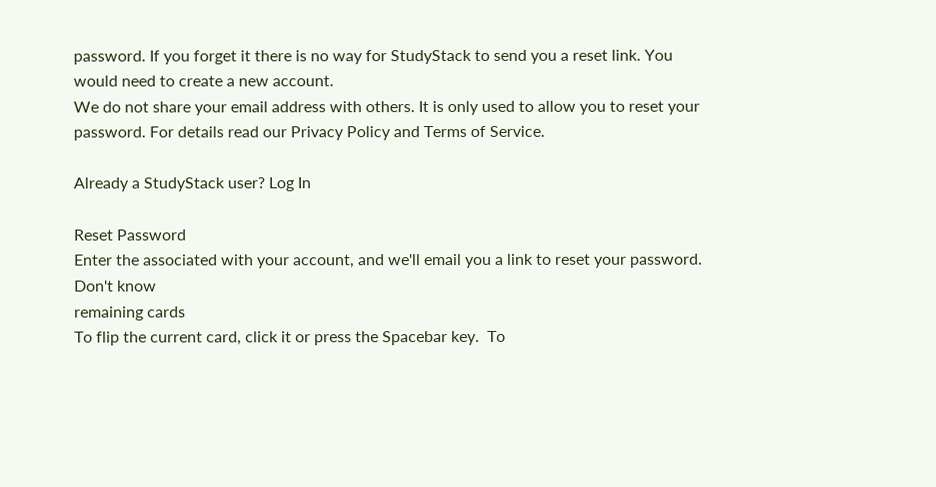password. If you forget it there is no way for StudyStack to send you a reset link. You would need to create a new account.
We do not share your email address with others. It is only used to allow you to reset your password. For details read our Privacy Policy and Terms of Service.

Already a StudyStack user? Log In

Reset Password
Enter the associated with your account, and we'll email you a link to reset your password.
Don't know
remaining cards
To flip the current card, click it or press the Spacebar key.  To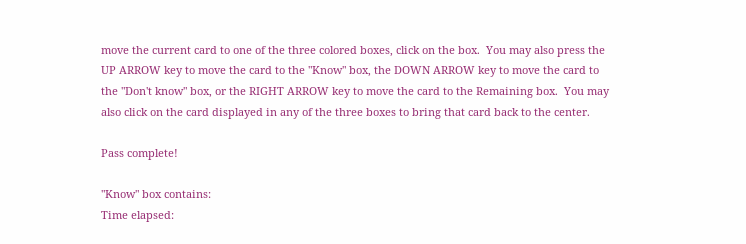move the current card to one of the three colored boxes, click on the box.  You may also press the UP ARROW key to move the card to the "Know" box, the DOWN ARROW key to move the card to the "Don't know" box, or the RIGHT ARROW key to move the card to the Remaining box.  You may also click on the card displayed in any of the three boxes to bring that card back to the center.

Pass complete!

"Know" box contains:
Time elapsed: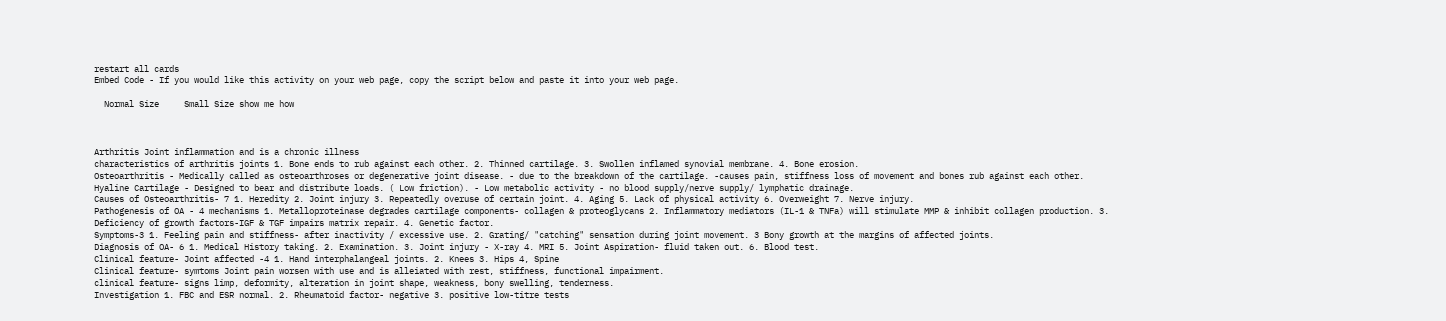restart all cards
Embed Code - If you would like this activity on your web page, copy the script below and paste it into your web page.

  Normal Size     Small Size show me how



Arthritis Joint inflammation and is a chronic illness
characteristics of arthritis joints 1. Bone ends to rub against each other. 2. Thinned cartilage. 3. Swollen inflamed synovial membrane. 4. Bone erosion.
Osteoarthritis - Medically called as osteoarthroses or degenerative joint disease. - due to the breakdown of the cartilage. -causes pain, stiffness loss of movement and bones rub against each other.
Hyaline Cartilage - Designed to bear and distribute loads. ( Low friction). - Low metabolic activity - no blood supply/nerve supply/ lymphatic drainage.
Causes of Osteoarthritis- 7 1. Heredity 2. Joint injury 3. Repeatedly overuse of certain joint. 4. Aging 5. Lack of physical activity 6. Overweight 7. Nerve injury.
Pathogenesis of OA - 4 mechanisms 1. Metalloproteinase degrades cartilage components- collagen & proteoglycans 2. Inflammatory mediators (IL-1 & TNFa) will stimulate MMP & inhibit collagen production. 3. Deficiency of growth factors-IGF & TGF impairs matrix repair. 4. Genetic factor.
Symptoms-3 1. Feeling pain and stiffness- after inactivity / excessive use. 2. Grating/ "catching" sensation during joint movement. 3 Bony growth at the margins of affected joints.
Diagnosis of OA- 6 1. Medical History taking. 2. Examination. 3. Joint injury - X-ray 4. MRI 5. Joint Aspiration- fluid taken out. 6. Blood test.
Clinical feature- Joint affected -4 1. Hand interphalangeal joints. 2. Knees 3. Hips 4, Spine
Clinical feature- symtoms Joint pain worsen with use and is alleiated with rest, stiffness, functional impairment.
clinical feature- signs limp, deformity, alteration in joint shape, weakness, bony swelling, tenderness.
Investigation 1. FBC and ESR normal. 2. Rheumatoid factor- negative 3. positive low-titre tests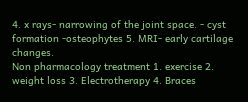4. x rays- narrowing of the joint space. - cyst formation -osteophytes 5. MRI- early cartilage changes.
Non pharmacology treatment 1. exercise 2. weight loss 3. Electrotherapy 4. Braces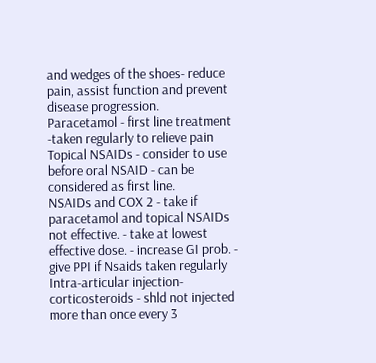and wedges of the shoes- reduce pain, assist function and prevent disease progression.
Paracetamol - first line treatment -taken regularly to relieve pain
Topical NSAIDs - consider to use before oral NSAID - can be considered as first line.
NSAIDs and COX 2 - take if paracetamol and topical NSAIDs not effective. - take at lowest effective dose. - increase GI prob. - give PPI if Nsaids taken regularly
Intra-articular injection- corticosteroids - shld not injected more than once every 3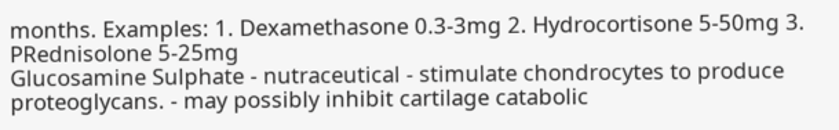months. Examples: 1. Dexamethasone 0.3-3mg 2. Hydrocortisone 5-50mg 3. PRednisolone 5-25mg
Glucosamine Sulphate - nutraceutical - stimulate chondrocytes to produce proteoglycans. - may possibly inhibit cartilage catabolic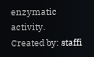enzymatic activity.
Created by: staffi